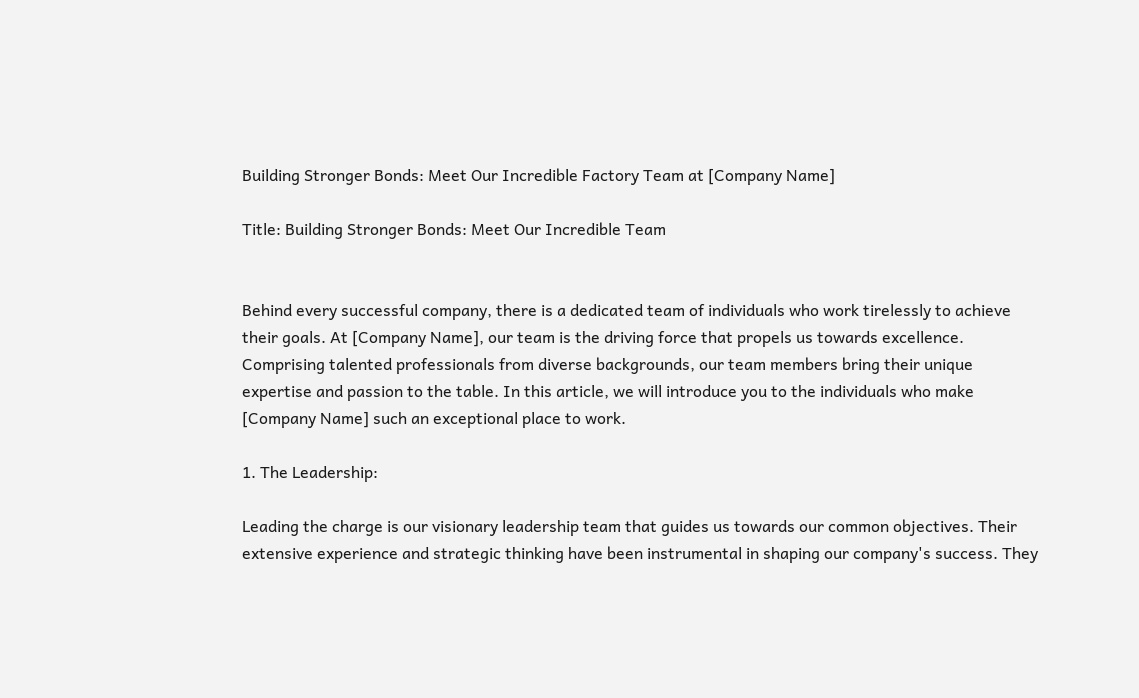Building Stronger Bonds: Meet Our Incredible Factory Team at [Company Name]

Title: Building Stronger Bonds: Meet Our Incredible Team


Behind every successful company, there is a dedicated team of individuals who work tirelessly to achieve their goals. At [Company Name], our team is the driving force that propels us towards excellence. Comprising talented professionals from diverse backgrounds, our team members bring their unique expertise and passion to the table. In this article, we will introduce you to the individuals who make [Company Name] such an exceptional place to work.

1. The Leadership:

Leading the charge is our visionary leadership team that guides us towards our common objectives. Their extensive experience and strategic thinking have been instrumental in shaping our company's success. They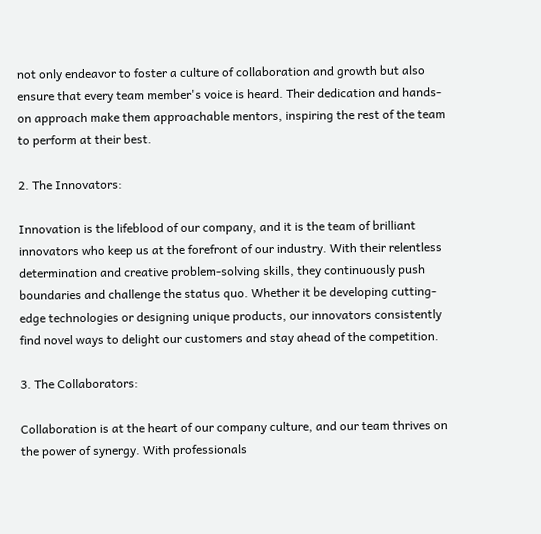not only endeavor to foster a culture of collaboration and growth but also ensure that every team member's voice is heard. Their dedication and hands-on approach make them approachable mentors, inspiring the rest of the team to perform at their best.

2. The Innovators:

Innovation is the lifeblood of our company, and it is the team of brilliant innovators who keep us at the forefront of our industry. With their relentless determination and creative problem-solving skills, they continuously push boundaries and challenge the status quo. Whether it be developing cutting-edge technologies or designing unique products, our innovators consistently find novel ways to delight our customers and stay ahead of the competition.

3. The Collaborators:

Collaboration is at the heart of our company culture, and our team thrives on the power of synergy. With professionals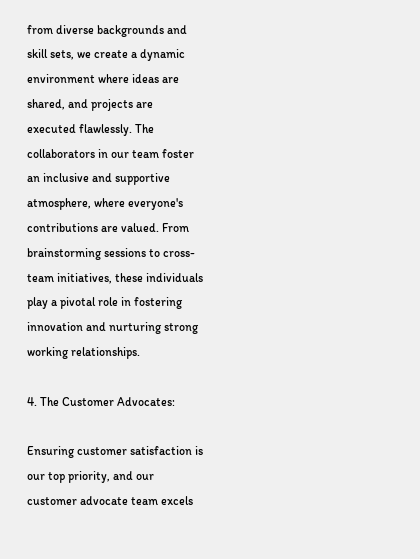from diverse backgrounds and skill sets, we create a dynamic environment where ideas are shared, and projects are executed flawlessly. The collaborators in our team foster an inclusive and supportive atmosphere, where everyone's contributions are valued. From brainstorming sessions to cross-team initiatives, these individuals play a pivotal role in fostering innovation and nurturing strong working relationships.

4. The Customer Advocates:

Ensuring customer satisfaction is our top priority, and our customer advocate team excels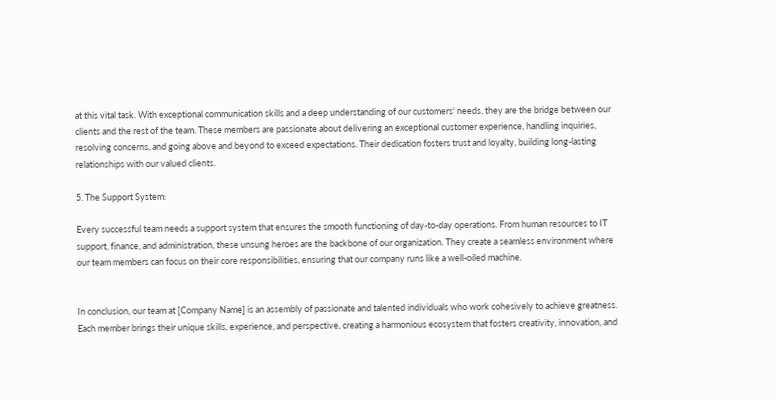at this vital task. With exceptional communication skills and a deep understanding of our customers' needs, they are the bridge between our clients and the rest of the team. These members are passionate about delivering an exceptional customer experience, handling inquiries, resolving concerns, and going above and beyond to exceed expectations. Their dedication fosters trust and loyalty, building long-lasting relationships with our valued clients.

5. The Support System:

Every successful team needs a support system that ensures the smooth functioning of day-to-day operations. From human resources to IT support, finance, and administration, these unsung heroes are the backbone of our organization. They create a seamless environment where our team members can focus on their core responsibilities, ensuring that our company runs like a well-oiled machine.


In conclusion, our team at [Company Name] is an assembly of passionate and talented individuals who work cohesively to achieve greatness. Each member brings their unique skills, experience, and perspective, creating a harmonious ecosystem that fosters creativity, innovation, and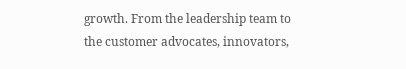growth. From the leadership team to the customer advocates, innovators,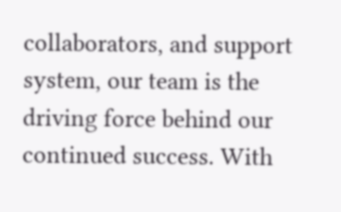collaborators, and support system, our team is the driving force behind our continued success. With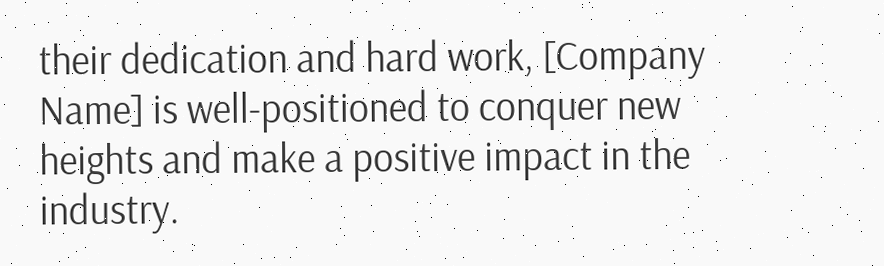their dedication and hard work, [Company Name] is well-positioned to conquer new heights and make a positive impact in the industry.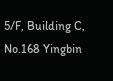5/F, Building C, No.168 Yingbin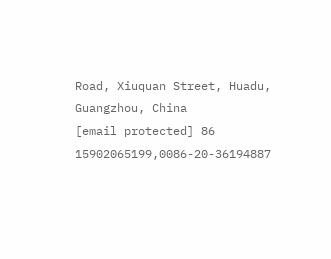Road, Xiuquan Street, Huadu, Guangzhou, China
[email protected] 86 15902065199,0086-20-36194887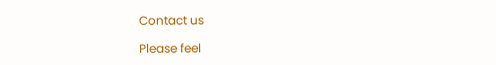Contact us

Please feel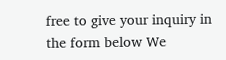free to give your inquiry in the form below We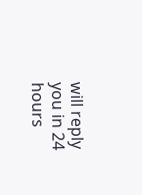will reply you in 24 hours